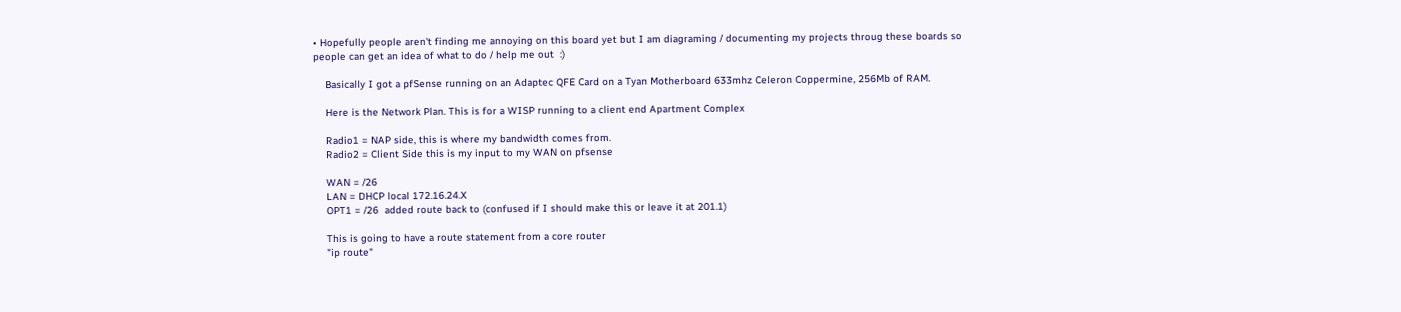• Hopefully people aren't finding me annoying on this board yet but I am diagraming / documenting my projects throug these boards so people can get an idea of what to do / help me out  :)

    Basically I got a pfSense running on an Adaptec QFE Card on a Tyan Motherboard 633mhz Celeron Coppermine, 256Mb of RAM.

    Here is the Network Plan. This is for a WISP running to a client end Apartment Complex

    Radio1 = NAP side, this is where my bandwidth comes from.
    Radio2 = Client Side this is my input to my WAN on pfsense

    WAN = /26
    LAN = DHCP local 172.16.24.X
    OPT1 = /26  added route back to (confused if I should make this or leave it at 201.1)

    This is going to have a route statement from a core router
    "ip route"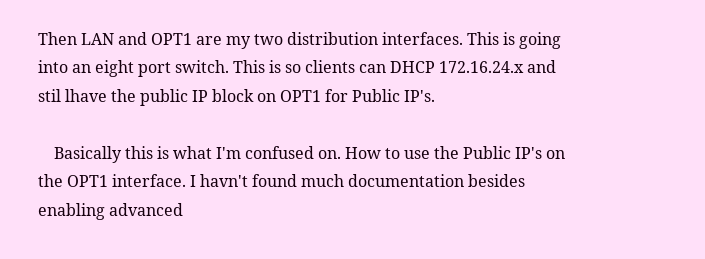Then LAN and OPT1 are my two distribution interfaces. This is going into an eight port switch. This is so clients can DHCP 172.16.24.x and stil lhave the public IP block on OPT1 for Public IP's.

    Basically this is what I'm confused on. How to use the Public IP's on the OPT1 interface. I havn't found much documentation besides enabling advanced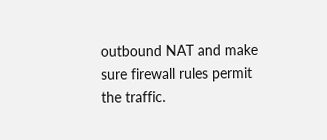outbound NAT and make sure firewall rules permit the traffic.